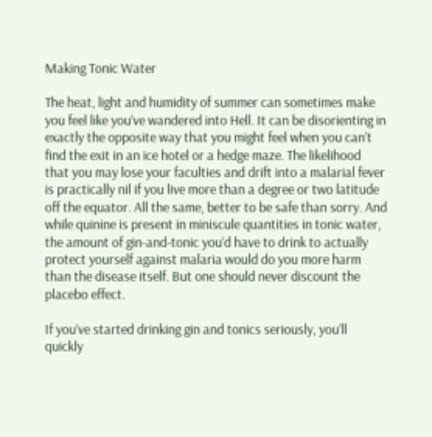Making Tonic Water

The heat, light and humidity of summer can sometimes make you feel like you’ve wandered into Hell. It can be disorienting in exactly the opposite way that you might feel when you can’t find the exit in an ice hotel or a hedge maze. The likelihood that you may lose your faculties and drift into a malarial fever is practically nil if you live more than a degree or two latitude off the equator. All the same, better to be safe than sorry. And while quinine is present in miniscule quantities in tonic water, the amount of gin-and-tonic you’d have to drink to actually protect yourself against malaria would do you more harm than the disease itself. But one should never discount the placebo effect.

If you’ve started drinking gin and tonics seriously, you’ll quickly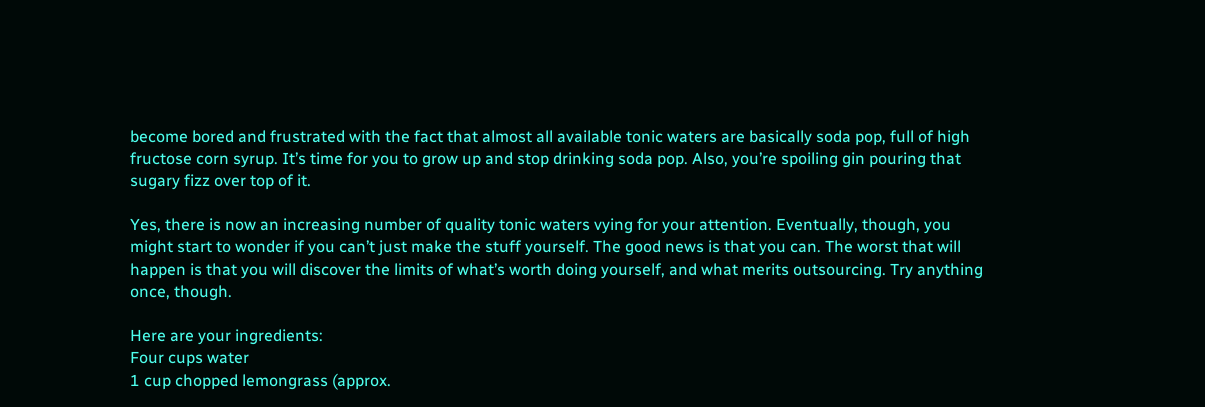become bored and frustrated with the fact that almost all available tonic waters are basically soda pop, full of high fructose corn syrup. It’s time for you to grow up and stop drinking soda pop. Also, you’re spoiling gin pouring that sugary fizz over top of it.

Yes, there is now an increasing number of quality tonic waters vying for your attention. Eventually, though, you might start to wonder if you can’t just make the stuff yourself. The good news is that you can. The worst that will happen is that you will discover the limits of what’s worth doing yourself, and what merits outsourcing. Try anything once, though.

Here are your ingredients:
Four cups water
1 cup chopped lemongrass (approx.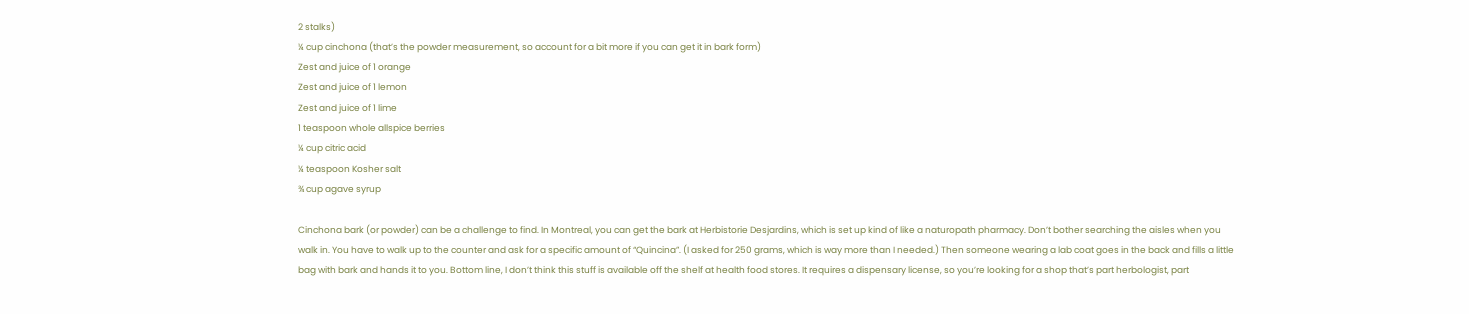2 stalks)
¼ cup cinchona (that’s the powder measurement, so account for a bit more if you can get it in bark form)
Zest and juice of 1 orange
Zest and juice of 1 lemon
Zest and juice of 1 lime
1 teaspoon whole allspice berries
¼ cup citric acid
¼ teaspoon Kosher salt
¾ cup agave syrup

Cinchona bark (or powder) can be a challenge to find. In Montreal, you can get the bark at Herbistorie Desjardins, which is set up kind of like a naturopath pharmacy. Don’t bother searching the aisles when you walk in. You have to walk up to the counter and ask for a specific amount of “Quincina”. (I asked for 250 grams, which is way more than I needed.) Then someone wearing a lab coat goes in the back and fills a little bag with bark and hands it to you. Bottom line, I don’t think this stuff is available off the shelf at health food stores. It requires a dispensary license, so you’re looking for a shop that’s part herbologist, part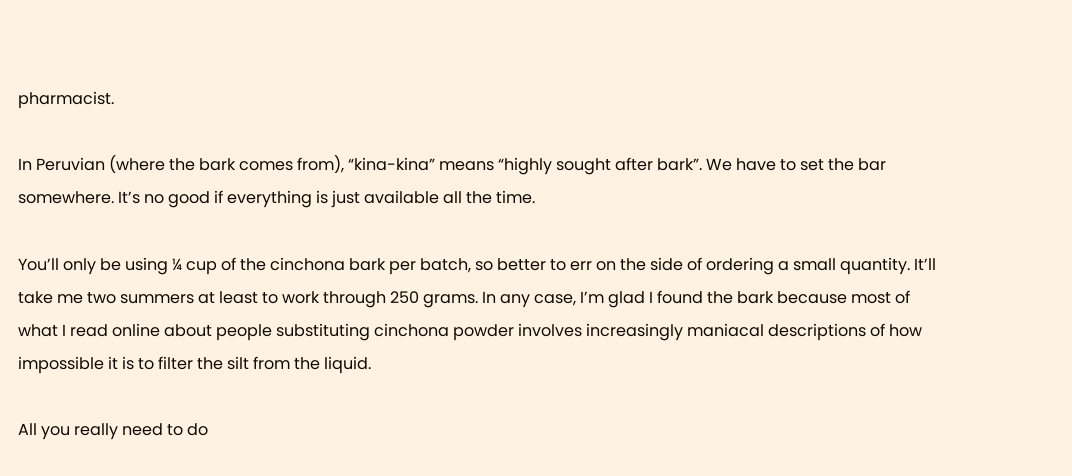pharmacist.

In Peruvian (where the bark comes from), “kina-kina” means “highly sought after bark”. We have to set the bar somewhere. It’s no good if everything is just available all the time.

You’ll only be using ¼ cup of the cinchona bark per batch, so better to err on the side of ordering a small quantity. It’ll take me two summers at least to work through 250 grams. In any case, I’m glad I found the bark because most of what I read online about people substituting cinchona powder involves increasingly maniacal descriptions of how impossible it is to filter the silt from the liquid.

All you really need to do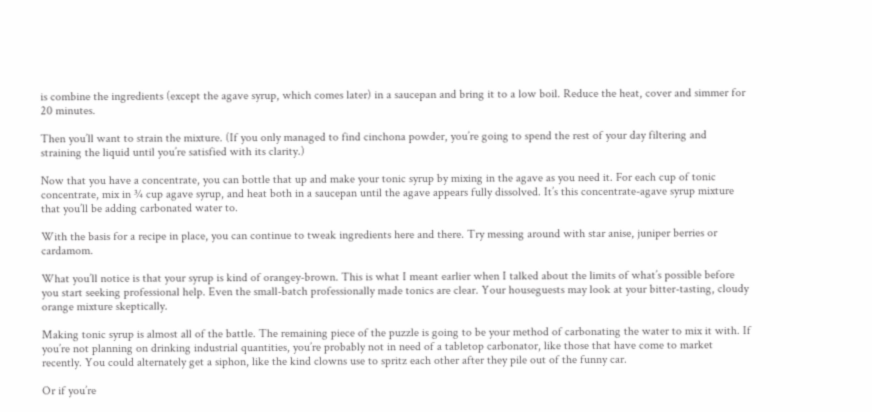is combine the ingredients (except the agave syrup, which comes later) in a saucepan and bring it to a low boil. Reduce the heat, cover and simmer for 20 minutes.

Then you’ll want to strain the mixture. (If you only managed to find cinchona powder, you’re going to spend the rest of your day filtering and straining the liquid until you’re satisfied with its clarity.)

Now that you have a concentrate, you can bottle that up and make your tonic syrup by mixing in the agave as you need it. For each cup of tonic concentrate, mix in ¾ cup agave syrup, and heat both in a saucepan until the agave appears fully dissolved. It’s this concentrate-agave syrup mixture that you’ll be adding carbonated water to.

With the basis for a recipe in place, you can continue to tweak ingredients here and there. Try messing around with star anise, juniper berries or cardamom.

What you’ll notice is that your syrup is kind of orangey-brown. This is what I meant earlier when I talked about the limits of what’s possible before you start seeking professional help. Even the small-batch professionally made tonics are clear. Your houseguests may look at your bitter-tasting, cloudy orange mixture skeptically.

Making tonic syrup is almost all of the battle. The remaining piece of the puzzle is going to be your method of carbonating the water to mix it with. If you’re not planning on drinking industrial quantities, you’re probably not in need of a tabletop carbonator, like those that have come to market recently. You could alternately get a siphon, like the kind clowns use to spritz each other after they pile out of the funny car.

Or if you’re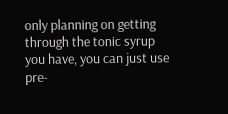only planning on getting through the tonic syrup you have, you can just use pre-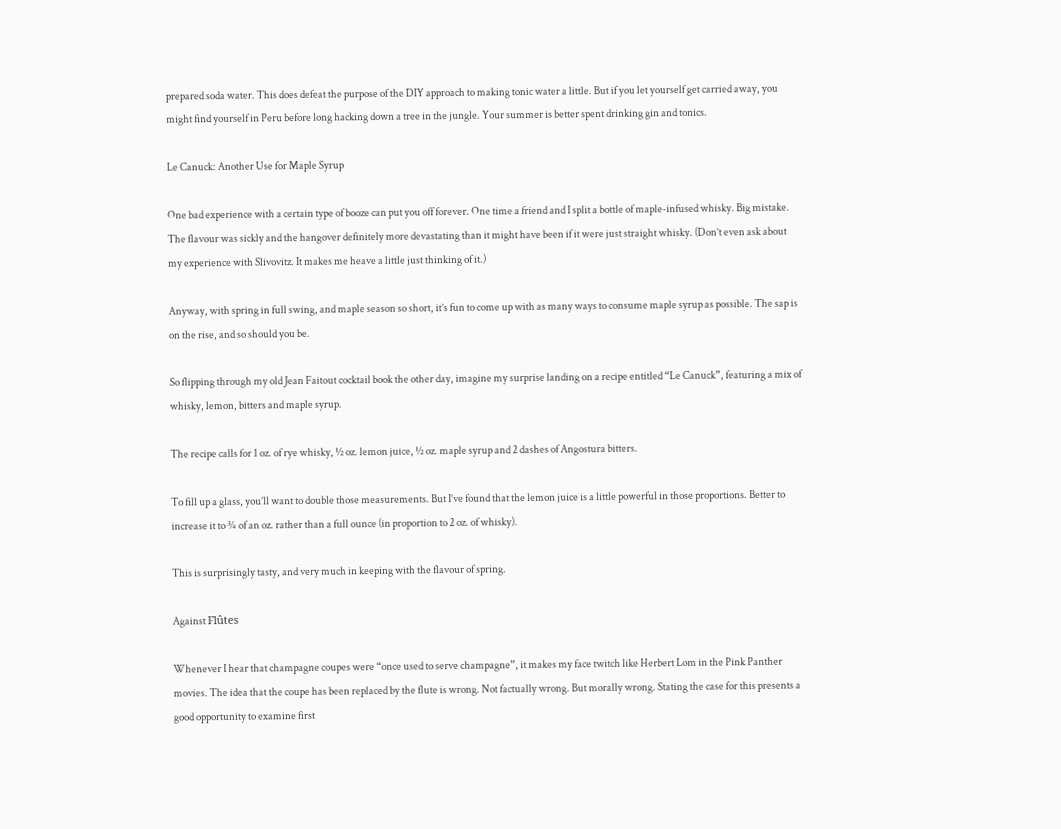prepared soda water. This does defeat the purpose of the DIY approach to making tonic water a little. But if you let yourself get carried away, you might find yourself in Peru before long hacking down a tree in the jungle. Your summer is better spent drinking gin and tonics.

Le Canuck: Another Use for Maple Syrup

One bad experience with a certain type of booze can put you off forever. One time a friend and I split a bottle of maple-infused whisky. Big mistake. The flavour was sickly and the hangover definitely more devastating than it might have been if it were just straight whisky. (Don’t even ask about my experience with Slivovitz. It makes me heave a little just thinking of it.)

Anyway, with spring in full swing, and maple season so short, it’s fun to come up with as many ways to consume maple syrup as possible. The sap is on the rise, and so should you be.

So flipping through my old Jean Faitout cocktail book the other day, imagine my surprise landing on a recipe entitled “Le Canuck”, featuring a mix of whisky, lemon, bitters and maple syrup.

The recipe calls for 1 oz. of rye whisky, ½ oz. lemon juice, ½ oz. maple syrup and 2 dashes of Angostura bitters.

To fill up a glass, you’ll want to double those measurements. But I’ve found that the lemon juice is a little powerful in those proportions. Better to increase it to ¾ of an oz. rather than a full ounce (in proportion to 2 oz. of whisky).

This is surprisingly tasty, and very much in keeping with the flavour of spring.

Against Flûtes

Whenever I hear that champagne coupes were “once used to serve champagne”, it makes my face twitch like Herbert Lom in the Pink Panther movies. The idea that the coupe has been replaced by the flute is wrong. Not factually wrong. But morally wrong. Stating the case for this presents a good opportunity to examine first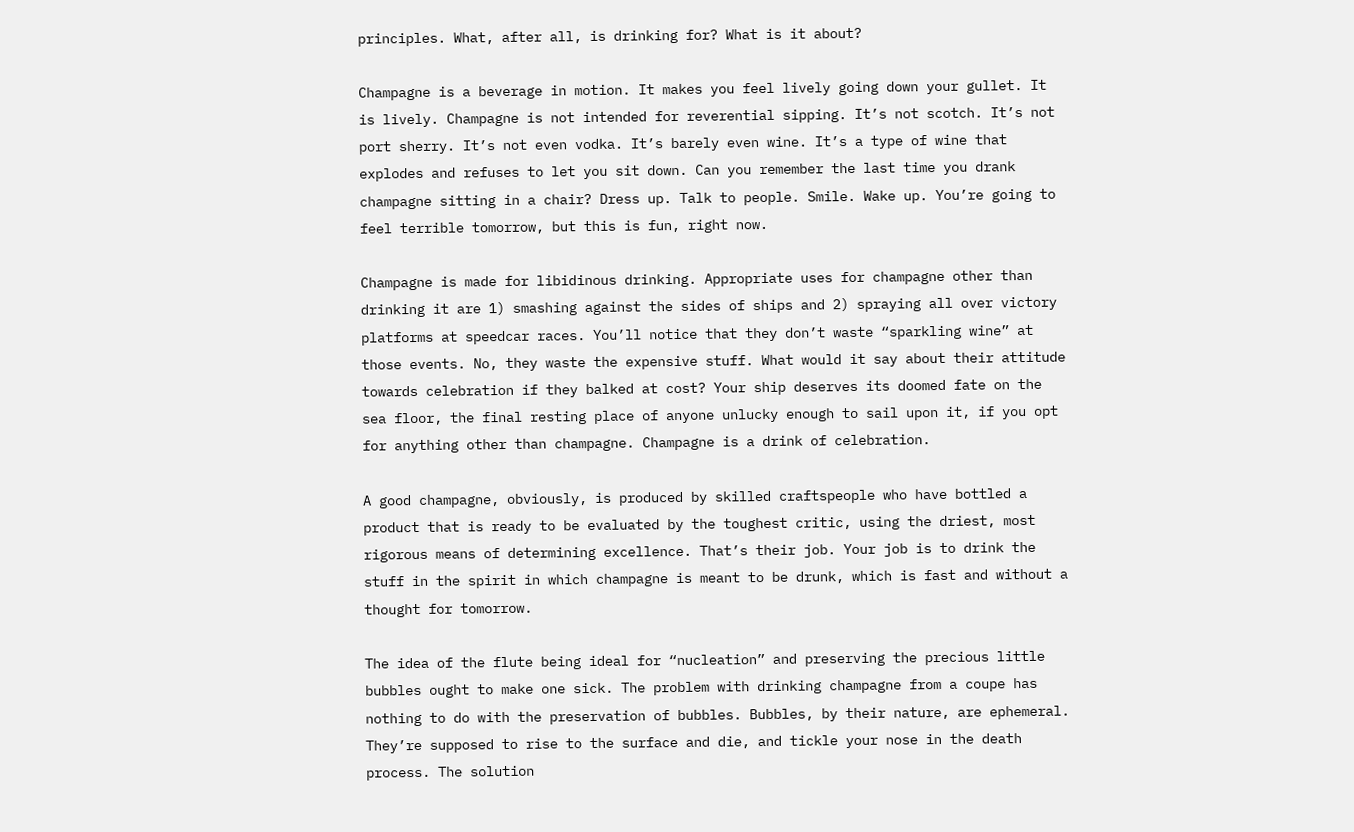principles. What, after all, is drinking for? What is it about?

Champagne is a beverage in motion. It makes you feel lively going down your gullet. It is lively. Champagne is not intended for reverential sipping. It’s not scotch. It’s not port sherry. It’s not even vodka. It’s barely even wine. It’s a type of wine that explodes and refuses to let you sit down. Can you remember the last time you drank champagne sitting in a chair? Dress up. Talk to people. Smile. Wake up. You’re going to feel terrible tomorrow, but this is fun, right now.

Champagne is made for libidinous drinking. Appropriate uses for champagne other than drinking it are 1) smashing against the sides of ships and 2) spraying all over victory platforms at speedcar races. You’ll notice that they don’t waste “sparkling wine” at those events. No, they waste the expensive stuff. What would it say about their attitude towards celebration if they balked at cost? Your ship deserves its doomed fate on the sea floor, the final resting place of anyone unlucky enough to sail upon it, if you opt for anything other than champagne. Champagne is a drink of celebration.

A good champagne, obviously, is produced by skilled craftspeople who have bottled a product that is ready to be evaluated by the toughest critic, using the driest, most rigorous means of determining excellence. That’s their job. Your job is to drink the stuff in the spirit in which champagne is meant to be drunk, which is fast and without a thought for tomorrow.

The idea of the flute being ideal for “nucleation” and preserving the precious little bubbles ought to make one sick. The problem with drinking champagne from a coupe has nothing to do with the preservation of bubbles. Bubbles, by their nature, are ephemeral. They’re supposed to rise to the surface and die, and tickle your nose in the death process. The solution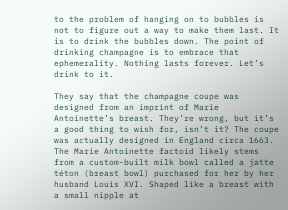to the problem of hanging on to bubbles is not to figure out a way to make them last. It is to drink the bubbles down. The point of drinking champagne is to embrace that ephemerality. Nothing lasts forever. Let’s drink to it.

They say that the champagne coupe was designed from an imprint of Marie Antoinette’s breast. They’re wrong, but it’s a good thing to wish for, isn’t it? The coupe was actually designed in England circa 1663. The Marie Antoinette factoid likely stems from a custom-built milk bowl called a jatte téton (breast bowl) purchased for her by her husband Louis XVI. Shaped like a breast with a small nipple at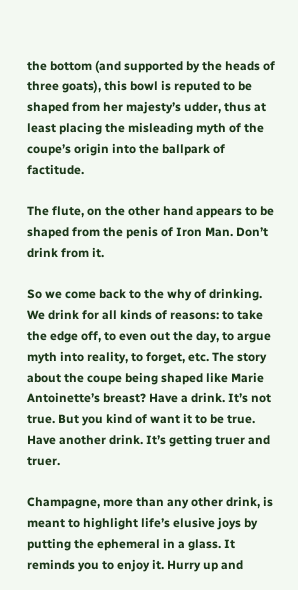the bottom (and supported by the heads of three goats), this bowl is reputed to be shaped from her majesty’s udder, thus at least placing the misleading myth of the coupe’s origin into the ballpark of factitude.

The flute, on the other hand appears to be shaped from the penis of Iron Man. Don’t drink from it.

So we come back to the why of drinking. We drink for all kinds of reasons: to take the edge off, to even out the day, to argue myth into reality, to forget, etc. The story about the coupe being shaped like Marie Antoinette’s breast? Have a drink. It’s not true. But you kind of want it to be true. Have another drink. It’s getting truer and truer.

Champagne, more than any other drink, is meant to highlight life’s elusive joys by putting the ephemeral in a glass. It reminds you to enjoy it. Hurry up and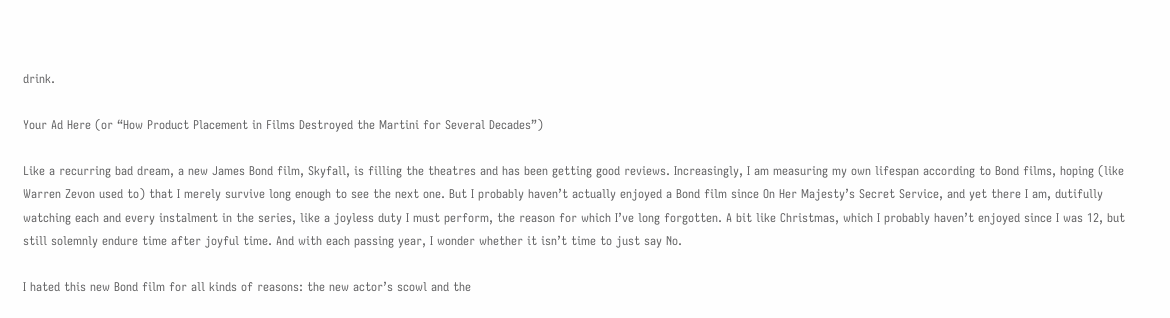drink.

Your Ad Here (or “How Product Placement in Films Destroyed the Martini for Several Decades”)

Like a recurring bad dream, a new James Bond film, Skyfall, is filling the theatres and has been getting good reviews. Increasingly, I am measuring my own lifespan according to Bond films, hoping (like Warren Zevon used to) that I merely survive long enough to see the next one. But I probably haven’t actually enjoyed a Bond film since On Her Majesty’s Secret Service, and yet there I am, dutifully watching each and every instalment in the series, like a joyless duty I must perform, the reason for which I’ve long forgotten. A bit like Christmas, which I probably haven’t enjoyed since I was 12, but still solemnly endure time after joyful time. And with each passing year, I wonder whether it isn’t time to just say No.

I hated this new Bond film for all kinds of reasons: the new actor’s scowl and the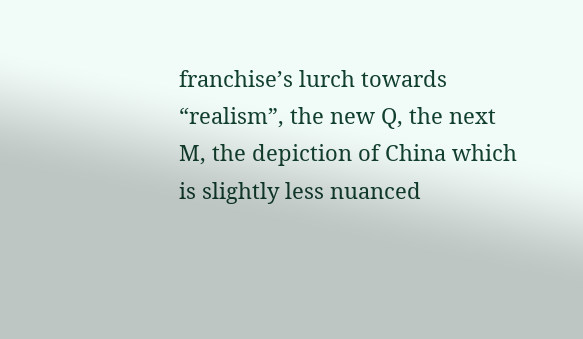franchise’s lurch towards “realism”, the new Q, the next M, the depiction of China which is slightly less nuanced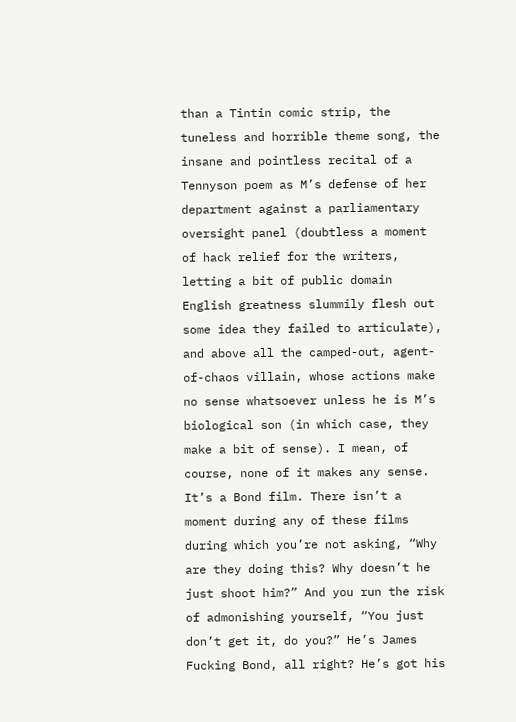than a Tintin comic strip, the tuneless and horrible theme song, the insane and pointless recital of a Tennyson poem as M’s defense of her department against a parliamentary oversight panel (doubtless a moment of hack relief for the writers, letting a bit of public domain English greatness slummily flesh out some idea they failed to articulate), and above all the camped-out, agent-of-chaos villain, whose actions make no sense whatsoever unless he is M’s biological son (in which case, they make a bit of sense). I mean, of course, none of it makes any sense. It’s a Bond film. There isn’t a moment during any of these films during which you’re not asking, “Why are they doing this? Why doesn’t he just shoot him?” And you run the risk of admonishing yourself, “You just don’t get it, do you?” He’s James Fucking Bond, all right? He’s got his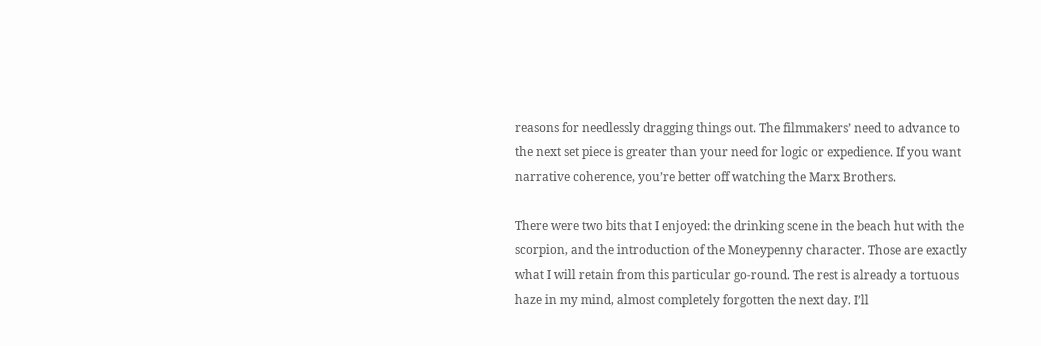reasons for needlessly dragging things out. The filmmakers’ need to advance to the next set piece is greater than your need for logic or expedience. If you want narrative coherence, you’re better off watching the Marx Brothers.

There were two bits that I enjoyed: the drinking scene in the beach hut with the scorpion, and the introduction of the Moneypenny character. Those are exactly what I will retain from this particular go-round. The rest is already a tortuous haze in my mind, almost completely forgotten the next day. I’ll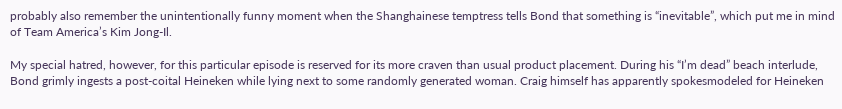probably also remember the unintentionally funny moment when the Shanghainese temptress tells Bond that something is “inevitable”, which put me in mind of Team America’s Kim Jong-Il.

My special hatred, however, for this particular episode is reserved for its more craven than usual product placement. During his “I’m dead” beach interlude, Bond grimly ingests a post-coital Heineken while lying next to some randomly generated woman. Craig himself has apparently spokesmodeled for Heineken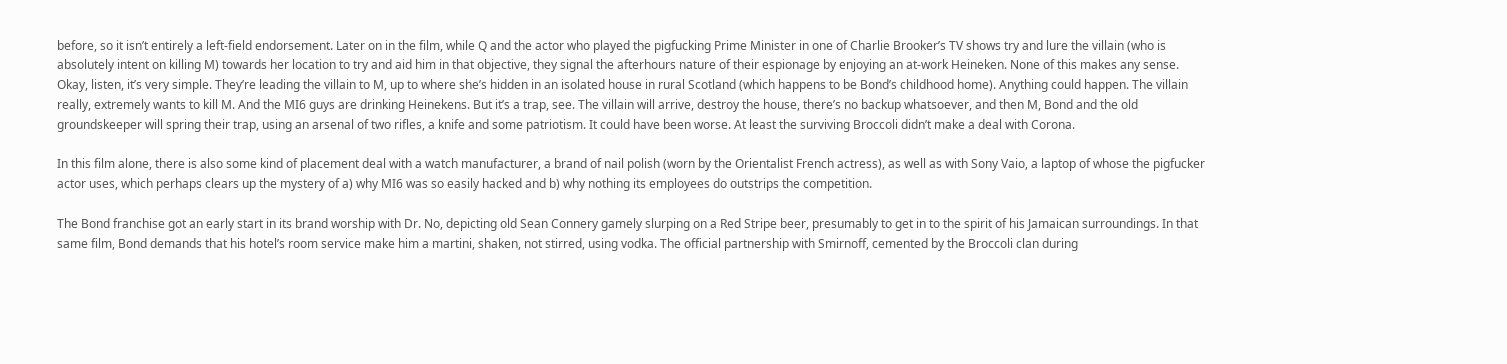before, so it isn’t entirely a left-field endorsement. Later on in the film, while Q and the actor who played the pigfucking Prime Minister in one of Charlie Brooker’s TV shows try and lure the villain (who is absolutely intent on killing M) towards her location to try and aid him in that objective, they signal the afterhours nature of their espionage by enjoying an at-work Heineken. None of this makes any sense. Okay, listen, it’s very simple. They’re leading the villain to M, up to where she’s hidden in an isolated house in rural Scotland (which happens to be Bond’s childhood home). Anything could happen. The villain really, extremely wants to kill M. And the MI6 guys are drinking Heinekens. But it’s a trap, see. The villain will arrive, destroy the house, there’s no backup whatsoever, and then M, Bond and the old groundskeeper will spring their trap, using an arsenal of two rifles, a knife and some patriotism. It could have been worse. At least the surviving Broccoli didn’t make a deal with Corona.

In this film alone, there is also some kind of placement deal with a watch manufacturer, a brand of nail polish (worn by the Orientalist French actress), as well as with Sony Vaio, a laptop of whose the pigfucker actor uses, which perhaps clears up the mystery of a) why MI6 was so easily hacked and b) why nothing its employees do outstrips the competition.

The Bond franchise got an early start in its brand worship with Dr. No, depicting old Sean Connery gamely slurping on a Red Stripe beer, presumably to get in to the spirit of his Jamaican surroundings. In that same film, Bond demands that his hotel’s room service make him a martini, shaken, not stirred, using vodka. The official partnership with Smirnoff, cemented by the Broccoli clan during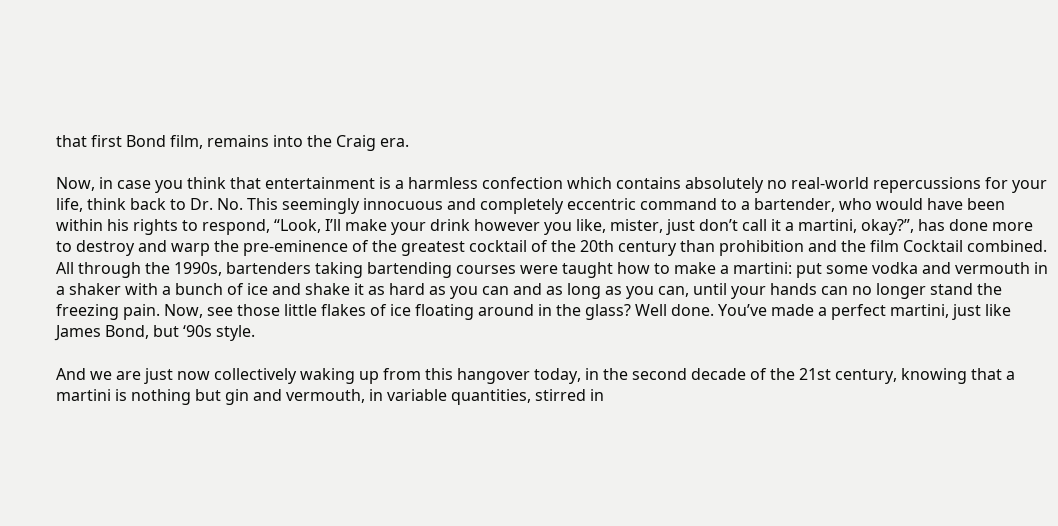that first Bond film, remains into the Craig era.

Now, in case you think that entertainment is a harmless confection which contains absolutely no real-world repercussions for your life, think back to Dr. No. This seemingly innocuous and completely eccentric command to a bartender, who would have been within his rights to respond, “Look, I’ll make your drink however you like, mister, just don’t call it a martini, okay?”, has done more to destroy and warp the pre-eminence of the greatest cocktail of the 20th century than prohibition and the film Cocktail combined. All through the 1990s, bartenders taking bartending courses were taught how to make a martini: put some vodka and vermouth in a shaker with a bunch of ice and shake it as hard as you can and as long as you can, until your hands can no longer stand the freezing pain. Now, see those little flakes of ice floating around in the glass? Well done. You’ve made a perfect martini, just like James Bond, but ‘90s style.

And we are just now collectively waking up from this hangover today, in the second decade of the 21st century, knowing that a martini is nothing but gin and vermouth, in variable quantities, stirred in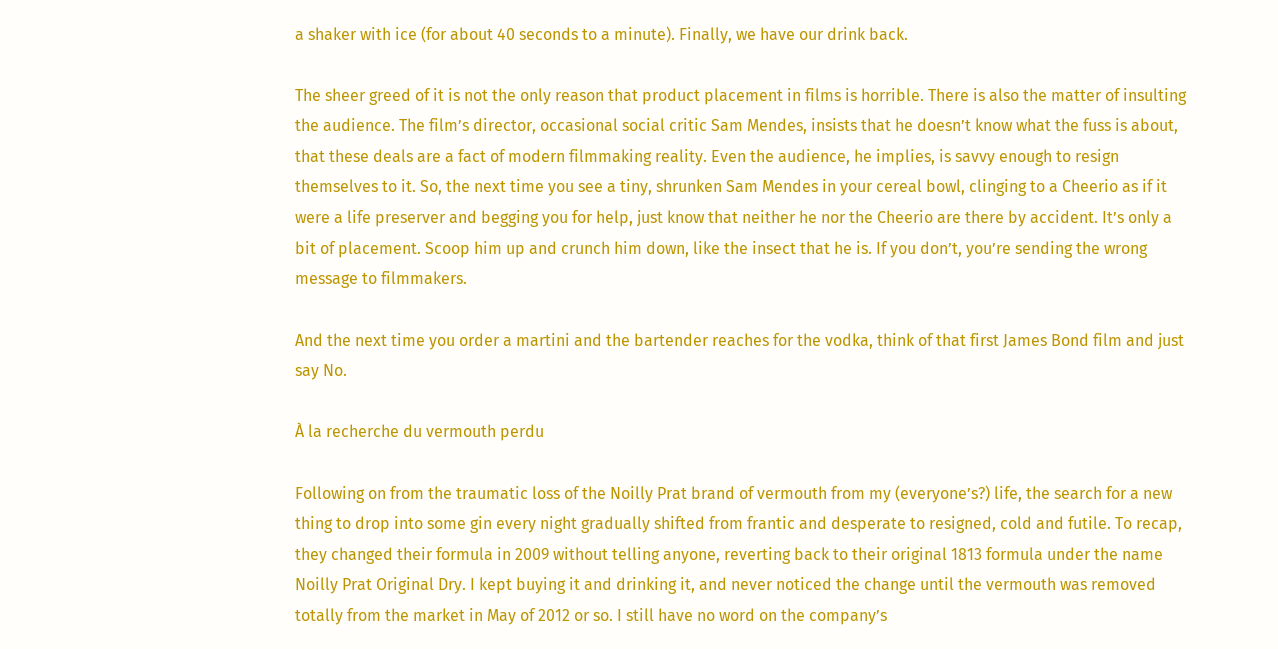a shaker with ice (for about 40 seconds to a minute). Finally, we have our drink back.

The sheer greed of it is not the only reason that product placement in films is horrible. There is also the matter of insulting the audience. The film’s director, occasional social critic Sam Mendes, insists that he doesn’t know what the fuss is about, that these deals are a fact of modern filmmaking reality. Even the audience, he implies, is savvy enough to resign themselves to it. So, the next time you see a tiny, shrunken Sam Mendes in your cereal bowl, clinging to a Cheerio as if it were a life preserver and begging you for help, just know that neither he nor the Cheerio are there by accident. It’s only a bit of placement. Scoop him up and crunch him down, like the insect that he is. If you don’t, you’re sending the wrong message to filmmakers.

And the next time you order a martini and the bartender reaches for the vodka, think of that first James Bond film and just say No.

À la recherche du vermouth perdu

Following on from the traumatic loss of the Noilly Prat brand of vermouth from my (everyone’s?) life, the search for a new thing to drop into some gin every night gradually shifted from frantic and desperate to resigned, cold and futile. To recap, they changed their formula in 2009 without telling anyone, reverting back to their original 1813 formula under the name Noilly Prat Original Dry. I kept buying it and drinking it, and never noticed the change until the vermouth was removed totally from the market in May of 2012 or so. I still have no word on the company’s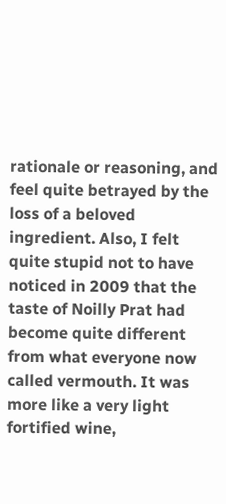rationale or reasoning, and feel quite betrayed by the loss of a beloved ingredient. Also, I felt quite stupid not to have noticed in 2009 that the taste of Noilly Prat had become quite different from what everyone now called vermouth. It was more like a very light fortified wine,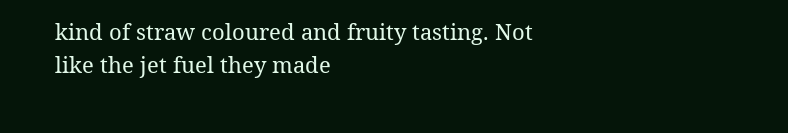kind of straw coloured and fruity tasting. Not like the jet fuel they made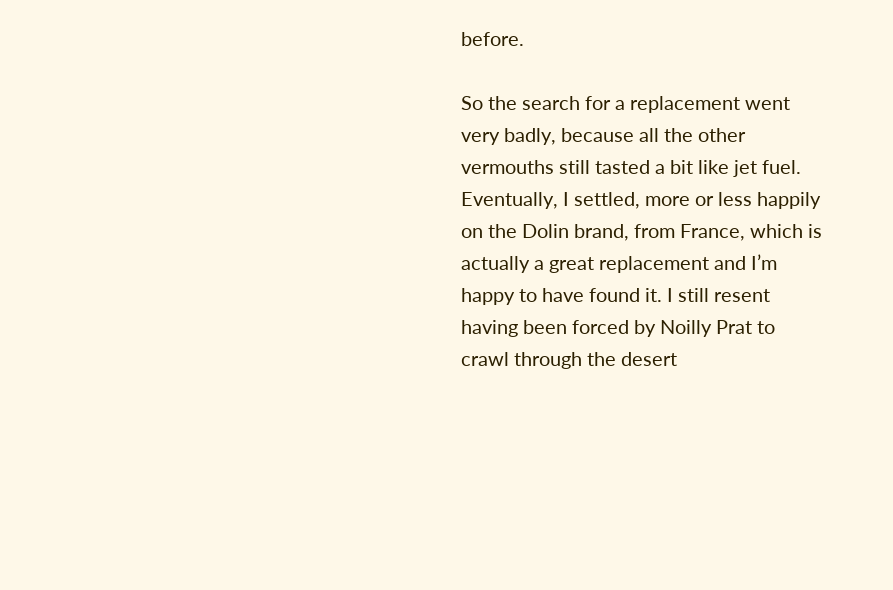before.

So the search for a replacement went very badly, because all the other vermouths still tasted a bit like jet fuel. Eventually, I settled, more or less happily on the Dolin brand, from France, which is actually a great replacement and I’m happy to have found it. I still resent having been forced by Noilly Prat to crawl through the desert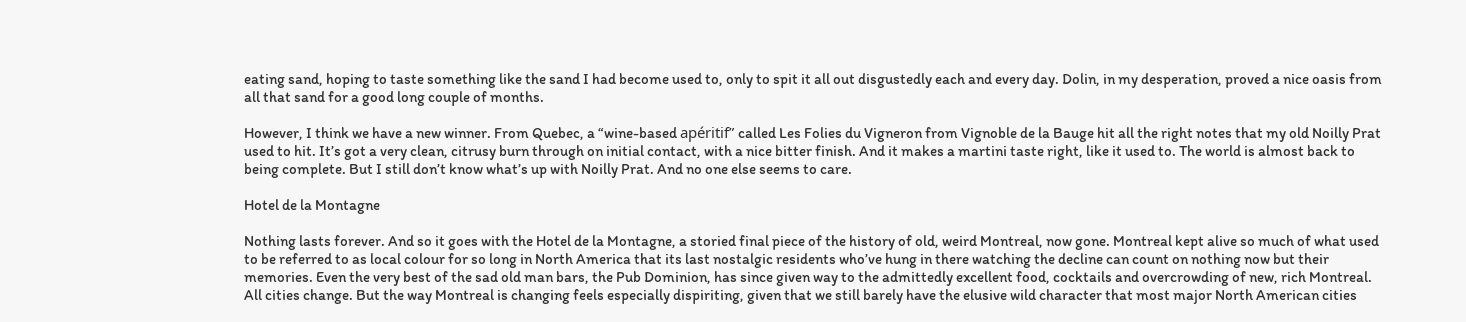eating sand, hoping to taste something like the sand I had become used to, only to spit it all out disgustedly each and every day. Dolin, in my desperation, proved a nice oasis from all that sand for a good long couple of months.

However, I think we have a new winner. From Quebec, a “wine-based apéritif” called Les Folies du Vigneron from Vignoble de la Bauge hit all the right notes that my old Noilly Prat used to hit. It’s got a very clean, citrusy burn through on initial contact, with a nice bitter finish. And it makes a martini taste right, like it used to. The world is almost back to being complete. But I still don’t know what’s up with Noilly Prat. And no one else seems to care.

Hotel de la Montagne

Nothing lasts forever. And so it goes with the Hotel de la Montagne, a storied final piece of the history of old, weird Montreal, now gone. Montreal kept alive so much of what used to be referred to as local colour for so long in North America that its last nostalgic residents who’ve hung in there watching the decline can count on nothing now but their memories. Even the very best of the sad old man bars, the Pub Dominion, has since given way to the admittedly excellent food, cocktails and overcrowding of new, rich Montreal. All cities change. But the way Montreal is changing feels especially dispiriting, given that we still barely have the elusive wild character that most major North American cities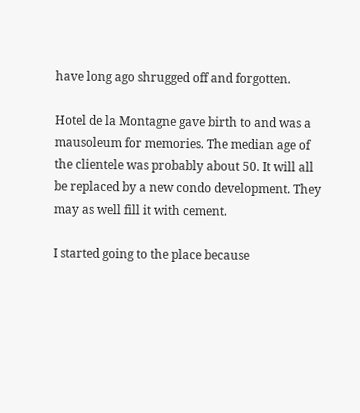have long ago shrugged off and forgotten.

Hotel de la Montagne gave birth to and was a mausoleum for memories. The median age of the clientele was probably about 50. It will all be replaced by a new condo development. They may as well fill it with cement.

I started going to the place because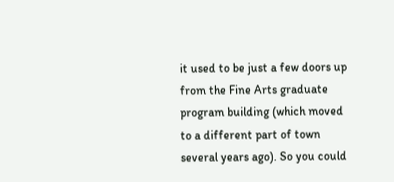it used to be just a few doors up from the Fine Arts graduate program building (which moved to a different part of town several years ago). So you could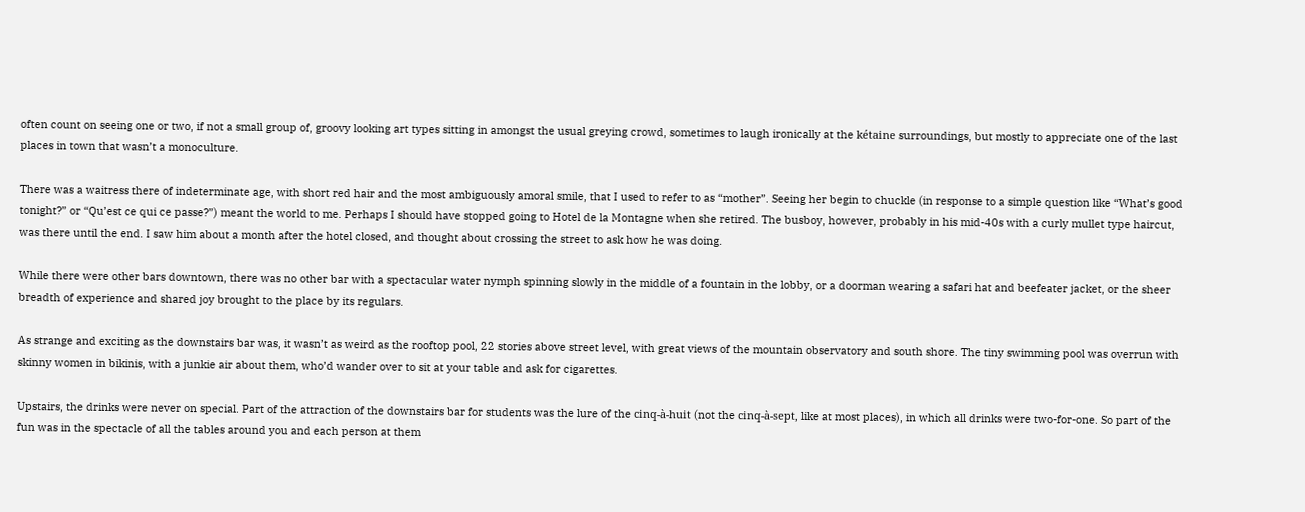often count on seeing one or two, if not a small group of, groovy looking art types sitting in amongst the usual greying crowd, sometimes to laugh ironically at the kétaine surroundings, but mostly to appreciate one of the last places in town that wasn’t a monoculture.

There was a waitress there of indeterminate age, with short red hair and the most ambiguously amoral smile, that I used to refer to as “mother”. Seeing her begin to chuckle (in response to a simple question like “What’s good tonight?” or “Qu’est ce qui ce passe?”) meant the world to me. Perhaps I should have stopped going to Hotel de la Montagne when she retired. The busboy, however, probably in his mid-40s with a curly mullet type haircut, was there until the end. I saw him about a month after the hotel closed, and thought about crossing the street to ask how he was doing.

While there were other bars downtown, there was no other bar with a spectacular water nymph spinning slowly in the middle of a fountain in the lobby, or a doorman wearing a safari hat and beefeater jacket, or the sheer breadth of experience and shared joy brought to the place by its regulars.

As strange and exciting as the downstairs bar was, it wasn’t as weird as the rooftop pool, 22 stories above street level, with great views of the mountain observatory and south shore. The tiny swimming pool was overrun with skinny women in bikinis, with a junkie air about them, who’d wander over to sit at your table and ask for cigarettes.

Upstairs, the drinks were never on special. Part of the attraction of the downstairs bar for students was the lure of the cinq-à-huit (not the cinq-à-sept, like at most places), in which all drinks were two-for-one. So part of the fun was in the spectacle of all the tables around you and each person at them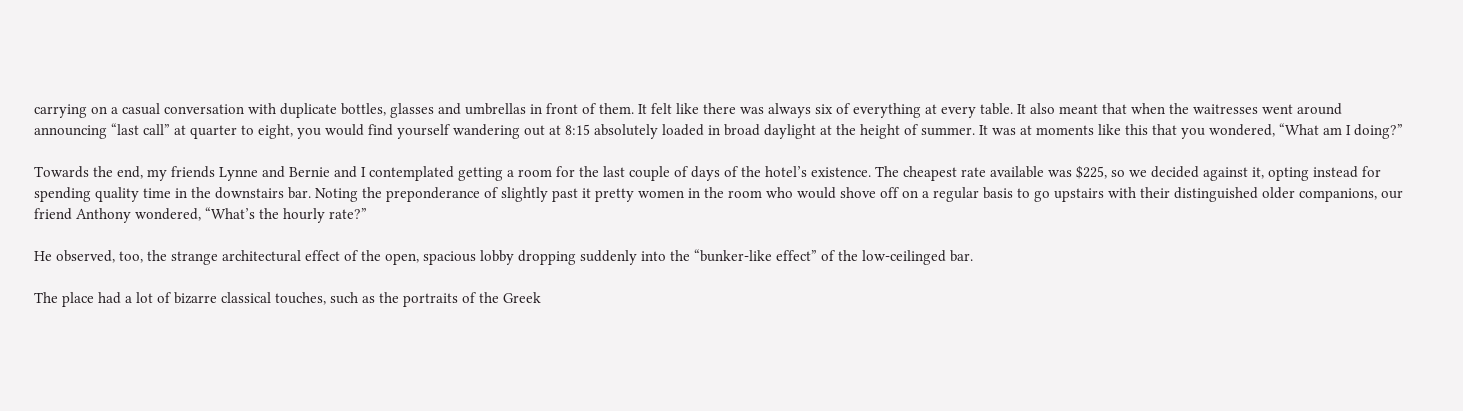carrying on a casual conversation with duplicate bottles, glasses and umbrellas in front of them. It felt like there was always six of everything at every table. It also meant that when the waitresses went around announcing “last call” at quarter to eight, you would find yourself wandering out at 8:15 absolutely loaded in broad daylight at the height of summer. It was at moments like this that you wondered, “What am I doing?”

Towards the end, my friends Lynne and Bernie and I contemplated getting a room for the last couple of days of the hotel’s existence. The cheapest rate available was $225, so we decided against it, opting instead for spending quality time in the downstairs bar. Noting the preponderance of slightly past it pretty women in the room who would shove off on a regular basis to go upstairs with their distinguished older companions, our friend Anthony wondered, “What’s the hourly rate?”

He observed, too, the strange architectural effect of the open, spacious lobby dropping suddenly into the “bunker-like effect” of the low-ceilinged bar.

The place had a lot of bizarre classical touches, such as the portraits of the Greek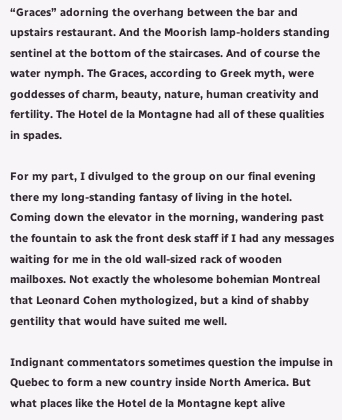“Graces” adorning the overhang between the bar and upstairs restaurant. And the Moorish lamp-holders standing sentinel at the bottom of the staircases. And of course the water nymph. The Graces, according to Greek myth, were goddesses of charm, beauty, nature, human creativity and fertility. The Hotel de la Montagne had all of these qualities in spades.

For my part, I divulged to the group on our final evening there my long-standing fantasy of living in the hotel. Coming down the elevator in the morning, wandering past the fountain to ask the front desk staff if I had any messages waiting for me in the old wall-sized rack of wooden mailboxes. Not exactly the wholesome bohemian Montreal that Leonard Cohen mythologized, but a kind of shabby gentility that would have suited me well.

Indignant commentators sometimes question the impulse in Quebec to form a new country inside North America. But what places like the Hotel de la Montagne kept alive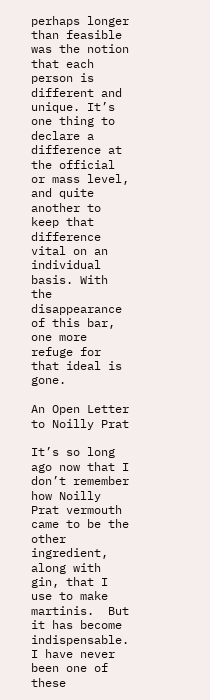perhaps longer than feasible was the notion that each person is different and unique. It’s one thing to declare a difference at the official or mass level, and quite another to keep that difference vital on an individual basis. With the disappearance of this bar, one more refuge for that ideal is gone.

An Open Letter to Noilly Prat

It’s so long ago now that I don’t remember how Noilly Prat vermouth came to be the other ingredient, along with gin, that I use to make martinis.  But it has become indispensable.  I have never been one of these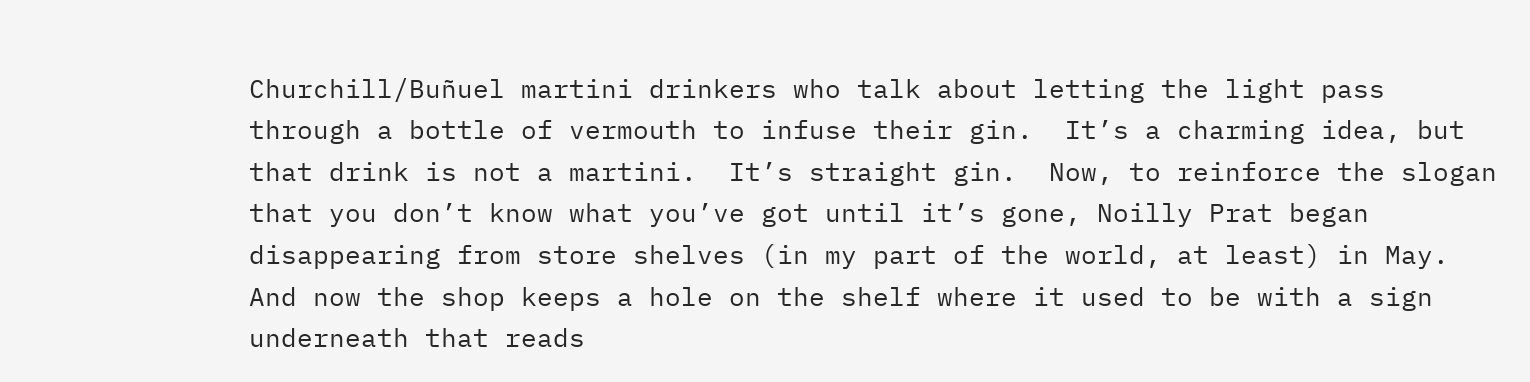Churchill/Buñuel martini drinkers who talk about letting the light pass through a bottle of vermouth to infuse their gin.  It’s a charming idea, but that drink is not a martini.  It’s straight gin.  Now, to reinforce the slogan that you don’t know what you’ve got until it’s gone, Noilly Prat began disappearing from store shelves (in my part of the world, at least) in May.  And now the shop keeps a hole on the shelf where it used to be with a sign underneath that reads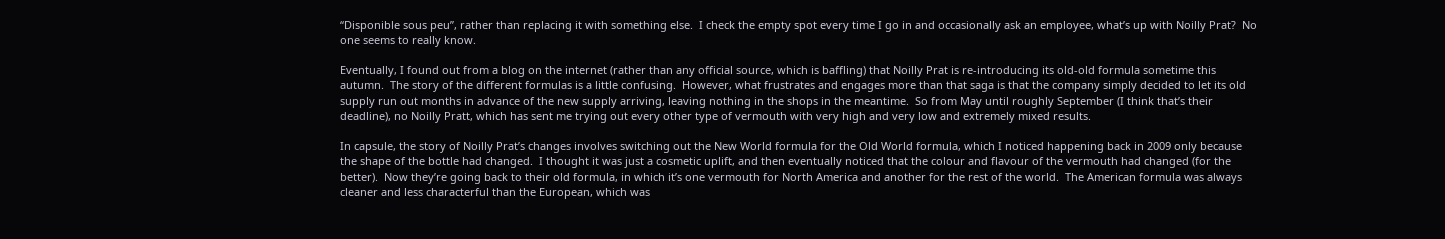“Disponible sous peu”, rather than replacing it with something else.  I check the empty spot every time I go in and occasionally ask an employee, what’s up with Noilly Prat?  No one seems to really know.

Eventually, I found out from a blog on the internet (rather than any official source, which is baffling) that Noilly Prat is re-introducing its old-old formula sometime this autumn.  The story of the different formulas is a little confusing.  However, what frustrates and engages more than that saga is that the company simply decided to let its old supply run out months in advance of the new supply arriving, leaving nothing in the shops in the meantime.  So from May until roughly September (I think that’s their deadline), no Noilly Pratt, which has sent me trying out every other type of vermouth with very high and very low and extremely mixed results.

In capsule, the story of Noilly Prat’s changes involves switching out the New World formula for the Old World formula, which I noticed happening back in 2009 only because the shape of the bottle had changed.  I thought it was just a cosmetic uplift, and then eventually noticed that the colour and flavour of the vermouth had changed (for the better).  Now they’re going back to their old formula, in which it’s one vermouth for North America and another for the rest of the world.  The American formula was always cleaner and less characterful than the European, which was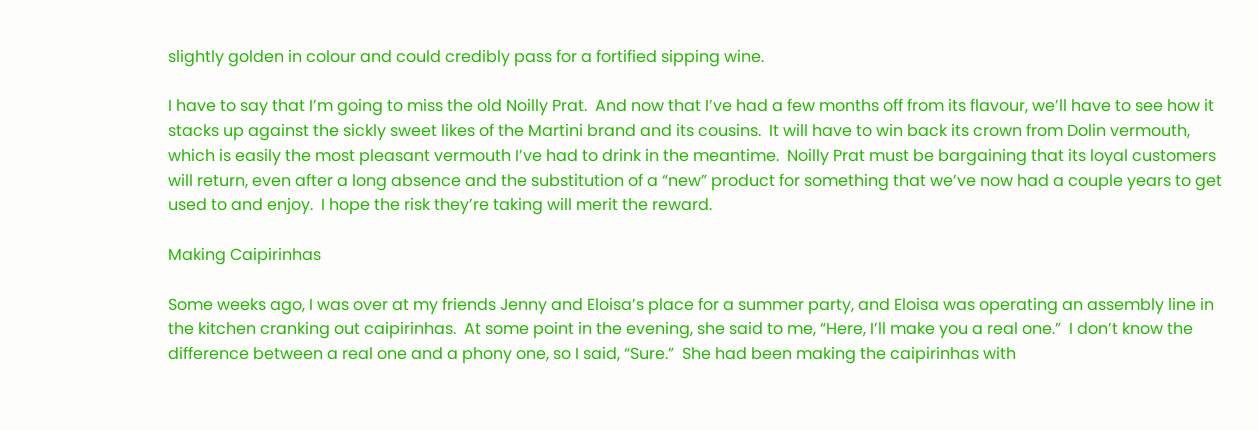slightly golden in colour and could credibly pass for a fortified sipping wine.

I have to say that I’m going to miss the old Noilly Prat.  And now that I’ve had a few months off from its flavour, we’ll have to see how it stacks up against the sickly sweet likes of the Martini brand and its cousins.  It will have to win back its crown from Dolin vermouth, which is easily the most pleasant vermouth I’ve had to drink in the meantime.  Noilly Prat must be bargaining that its loyal customers will return, even after a long absence and the substitution of a “new” product for something that we’ve now had a couple years to get used to and enjoy.  I hope the risk they’re taking will merit the reward.

Making Caipirinhas

Some weeks ago, I was over at my friends Jenny and Eloisa’s place for a summer party, and Eloisa was operating an assembly line in the kitchen cranking out caipirinhas.  At some point in the evening, she said to me, “Here, I’ll make you a real one.”  I don’t know the difference between a real one and a phony one, so I said, “Sure.”  She had been making the caipirinhas with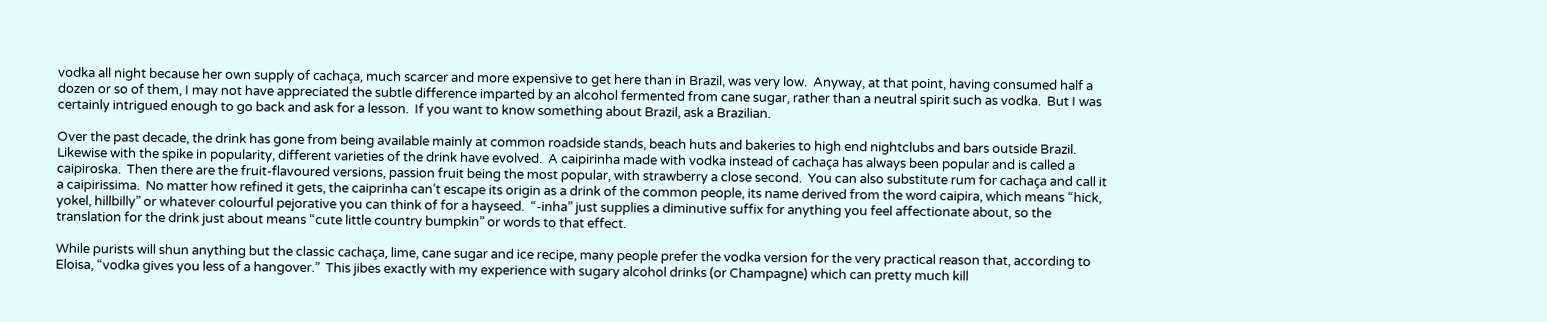vodka all night because her own supply of cachaça, much scarcer and more expensive to get here than in Brazil, was very low.  Anyway, at that point, having consumed half a dozen or so of them, I may not have appreciated the subtle difference imparted by an alcohol fermented from cane sugar, rather than a neutral spirit such as vodka.  But I was certainly intrigued enough to go back and ask for a lesson.  If you want to know something about Brazil, ask a Brazilian.

Over the past decade, the drink has gone from being available mainly at common roadside stands, beach huts and bakeries to high end nightclubs and bars outside Brazil.  Likewise with the spike in popularity, different varieties of the drink have evolved.  A caipirinha made with vodka instead of cachaça has always been popular and is called a caipiroska.  Then there are the fruit-flavoured versions, passion fruit being the most popular, with strawberry a close second.  You can also substitute rum for cachaça and call it a caipirissima.  No matter how refined it gets, the caiprinha can’t escape its origin as a drink of the common people, its name derived from the word caipira, which means “hick, yokel, hillbilly” or whatever colourful pejorative you can think of for a hayseed.  “-inha” just supplies a diminutive suffix for anything you feel affectionate about, so the translation for the drink just about means “cute little country bumpkin” or words to that effect.

While purists will shun anything but the classic cachaça, lime, cane sugar and ice recipe, many people prefer the vodka version for the very practical reason that, according to Eloisa, “vodka gives you less of a hangover.”  This jibes exactly with my experience with sugary alcohol drinks (or Champagne) which can pretty much kill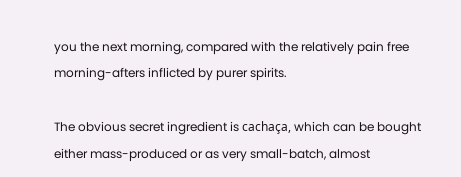you the next morning, compared with the relatively pain free morning-afters inflicted by purer spirits.

The obvious secret ingredient is cachaça, which can be bought either mass-produced or as very small-batch, almost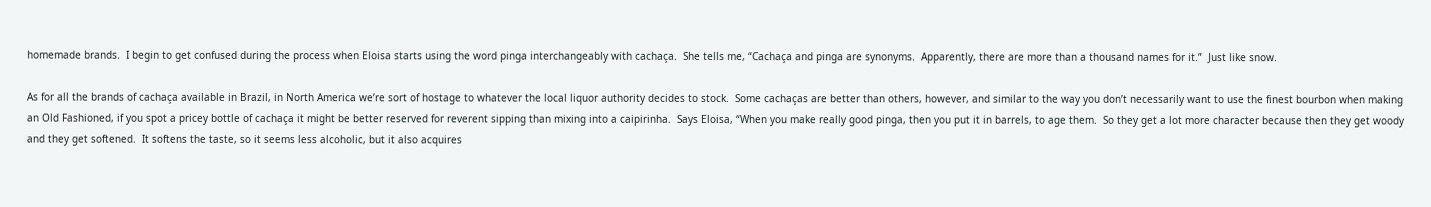homemade brands.  I begin to get confused during the process when Eloisa starts using the word pinga interchangeably with cachaça.  She tells me, “Cachaça and pinga are synonyms.  Apparently, there are more than a thousand names for it.”  Just like snow.

As for all the brands of cachaça available in Brazil, in North America we’re sort of hostage to whatever the local liquor authority decides to stock.  Some cachaças are better than others, however, and similar to the way you don’t necessarily want to use the finest bourbon when making an Old Fashioned, if you spot a pricey bottle of cachaça it might be better reserved for reverent sipping than mixing into a caipirinha.  Says Eloisa, “When you make really good pinga, then you put it in barrels, to age them.  So they get a lot more character because then they get woody and they get softened.  It softens the taste, so it seems less alcoholic, but it also acquires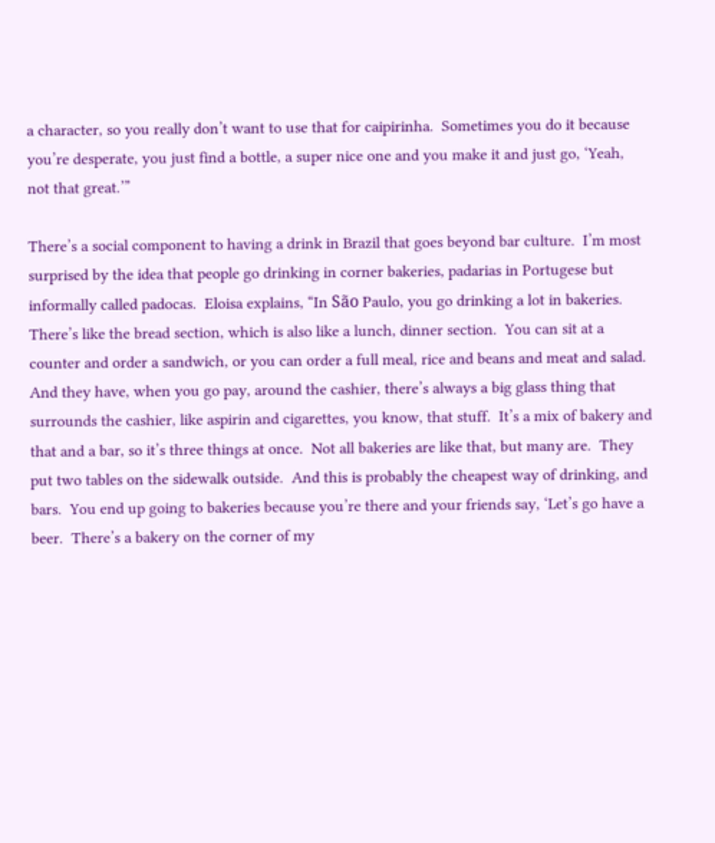a character, so you really don’t want to use that for caipirinha.  Sometimes you do it because you’re desperate, you just find a bottle, a super nice one and you make it and just go, ‘Yeah, not that great.’”

There’s a social component to having a drink in Brazil that goes beyond bar culture.  I’m most surprised by the idea that people go drinking in corner bakeries, padarias in Portugese but informally called padocas.  Eloisa explains, “In São Paulo, you go drinking a lot in bakeries.  There’s like the bread section, which is also like a lunch, dinner section.  You can sit at a counter and order a sandwich, or you can order a full meal, rice and beans and meat and salad.  And they have, when you go pay, around the cashier, there’s always a big glass thing that surrounds the cashier, like aspirin and cigarettes, you know, that stuff.  It’s a mix of bakery and that and a bar, so it’s three things at once.  Not all bakeries are like that, but many are.  They put two tables on the sidewalk outside.  And this is probably the cheapest way of drinking, and bars.  You end up going to bakeries because you’re there and your friends say, ‘Let’s go have a beer.  There’s a bakery on the corner of my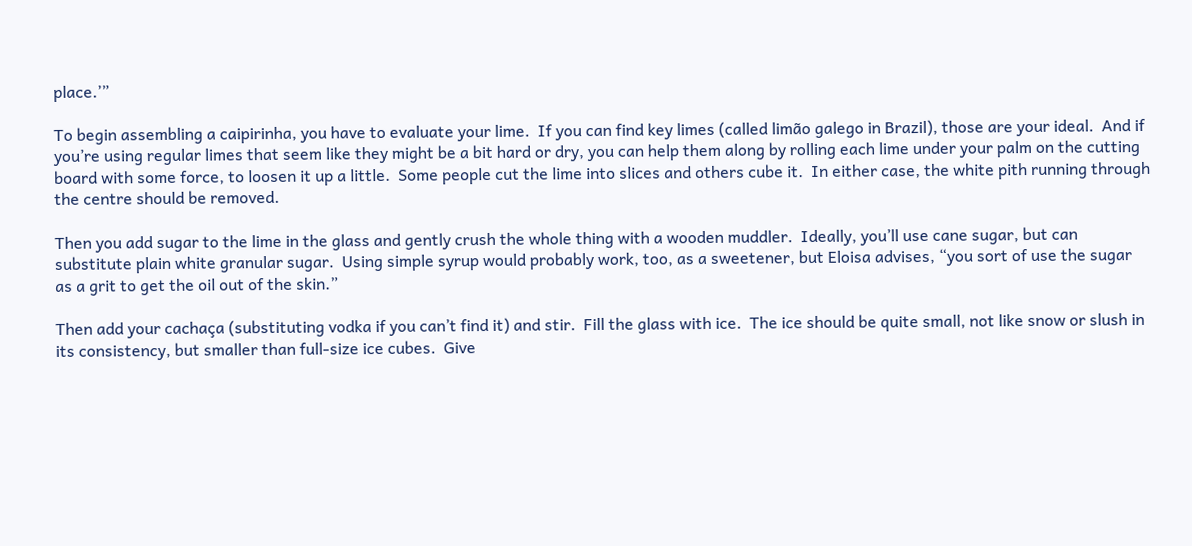place.’”

To begin assembling a caipirinha, you have to evaluate your lime.  If you can find key limes (called limão galego in Brazil), those are your ideal.  And if you’re using regular limes that seem like they might be a bit hard or dry, you can help them along by rolling each lime under your palm on the cutting board with some force, to loosen it up a little.  Some people cut the lime into slices and others cube it.  In either case, the white pith running through the centre should be removed.

Then you add sugar to the lime in the glass and gently crush the whole thing with a wooden muddler.  Ideally, you’ll use cane sugar, but can substitute plain white granular sugar.  Using simple syrup would probably work, too, as a sweetener, but Eloisa advises, “you sort of use the sugar as a grit to get the oil out of the skin.”

Then add your cachaça (substituting vodka if you can’t find it) and stir.  Fill the glass with ice.  The ice should be quite small, not like snow or slush in its consistency, but smaller than full-size ice cubes.  Give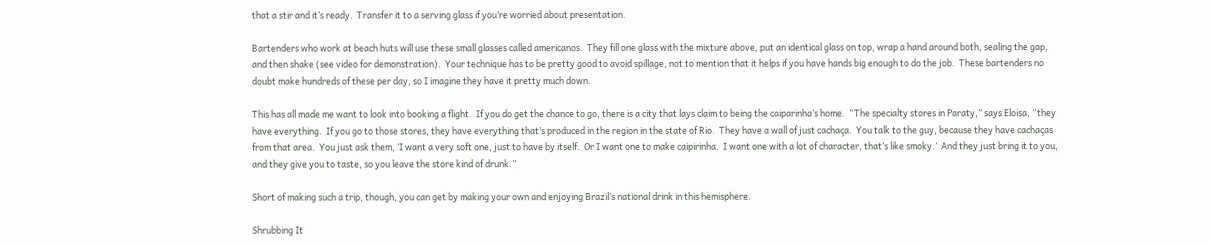that a stir and it’s ready.  Transfer it to a serving glass if you’re worried about presentation.

Bartenders who work at beach huts will use these small glasses called americanos.  They fill one glass with the mixture above, put an identical glass on top, wrap a hand around both, sealing the gap, and then shake (see video for demonstration).  Your technique has to be pretty good to avoid spillage, not to mention that it helps if you have hands big enough to do the job.  These bartenders no doubt make hundreds of these per day, so I imagine they have it pretty much down.

This has all made me want to look into booking a flight.  If you do get the chance to go, there is a city that lays claim to being the caiparinha’s home.  “The specialty stores in Paraty,” says Eloisa, “they have everything.  If you go to those stores, they have everything that’s produced in the region in the state of Rio.  They have a wall of just cachaça.  You talk to the guy, because they have cachaças from that area.  You just ask them, ‘I want a very soft one, just to have by itself.  Or I want one to make caipirinha.  I want one with a lot of character, that’s like smoky.’  And they just bring it to you, and they give you to taste, so you leave the store kind of drunk.”

Short of making such a trip, though, you can get by making your own and enjoying Brazil’s national drink in this hemisphere.

Shrubbing It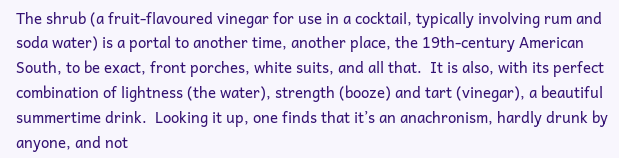The shrub (a fruit-flavoured vinegar for use in a cocktail, typically involving rum and soda water) is a portal to another time, another place, the 19th-century American South, to be exact, front porches, white suits, and all that.  It is also, with its perfect combination of lightness (the water), strength (booze) and tart (vinegar), a beautiful summertime drink.  Looking it up, one finds that it’s an anachronism, hardly drunk by anyone, and not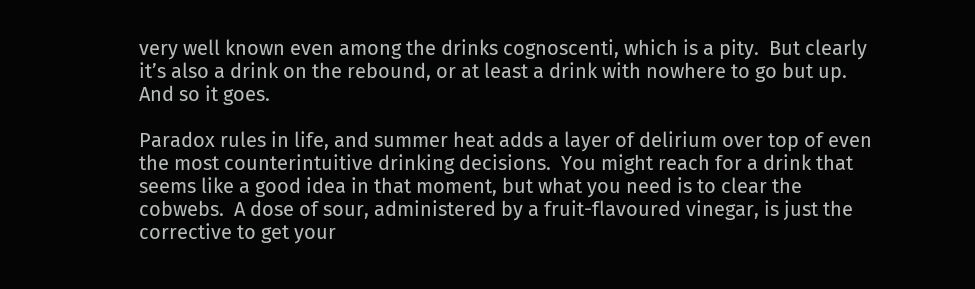very well known even among the drinks cognoscenti, which is a pity.  But clearly it’s also a drink on the rebound, or at least a drink with nowhere to go but up.  And so it goes.

Paradox rules in life, and summer heat adds a layer of delirium over top of even the most counterintuitive drinking decisions.  You might reach for a drink that seems like a good idea in that moment, but what you need is to clear the cobwebs.  A dose of sour, administered by a fruit-flavoured vinegar, is just the corrective to get your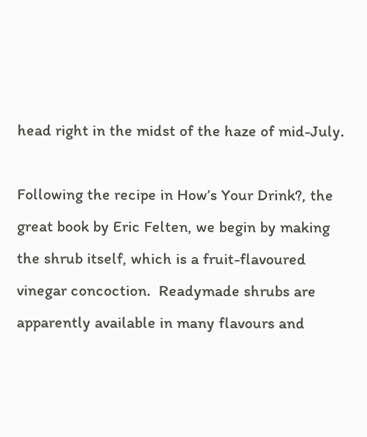head right in the midst of the haze of mid-July.

Following the recipe in How’s Your Drink?, the great book by Eric Felten, we begin by making the shrub itself, which is a fruit-flavoured vinegar concoction.  Readymade shrubs are apparently available in many flavours and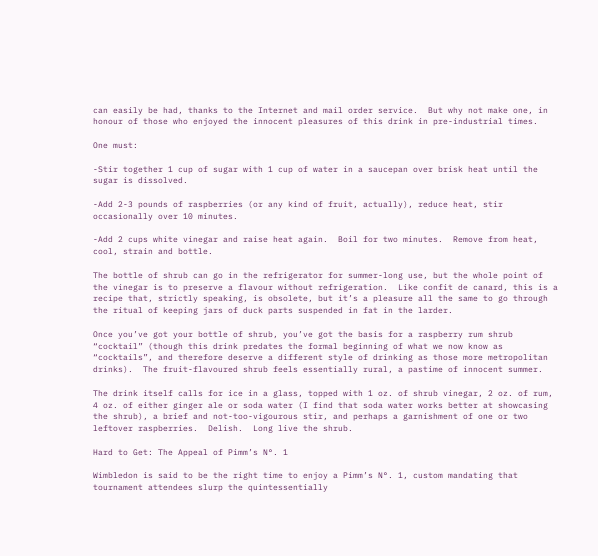can easily be had, thanks to the Internet and mail order service.  But why not make one, in honour of those who enjoyed the innocent pleasures of this drink in pre-industrial times.

One must:

-Stir together 1 cup of sugar with 1 cup of water in a saucepan over brisk heat until the sugar is dissolved.

-Add 2-3 pounds of raspberries (or any kind of fruit, actually), reduce heat, stir occasionally over 10 minutes.

-Add 2 cups white vinegar and raise heat again.  Boil for two minutes.  Remove from heat, cool, strain and bottle.

The bottle of shrub can go in the refrigerator for summer-long use, but the whole point of the vinegar is to preserve a flavour without refrigeration.  Like confit de canard, this is a recipe that, strictly speaking, is obsolete, but it’s a pleasure all the same to go through the ritual of keeping jars of duck parts suspended in fat in the larder.

Once you’ve got your bottle of shrub, you’ve got the basis for a raspberry rum shrub “cocktail” (though this drink predates the formal beginning of what we now know as “cocktails”, and therefore deserve a different style of drinking as those more metropolitan drinks).  The fruit-flavoured shrub feels essentially rural, a pastime of innocent summer.

The drink itself calls for ice in a glass, topped with 1 oz. of shrub vinegar, 2 oz. of rum, 4 oz. of either ginger ale or soda water (I find that soda water works better at showcasing the shrub), a brief and not-too-vigourous stir, and perhaps a garnishment of one or two leftover raspberries.  Delish.  Long live the shrub.

Hard to Get: The Appeal of Pimm’s N°. 1

Wimbledon is said to be the right time to enjoy a Pimm’s N°. 1, custom mandating that tournament attendees slurp the quintessentially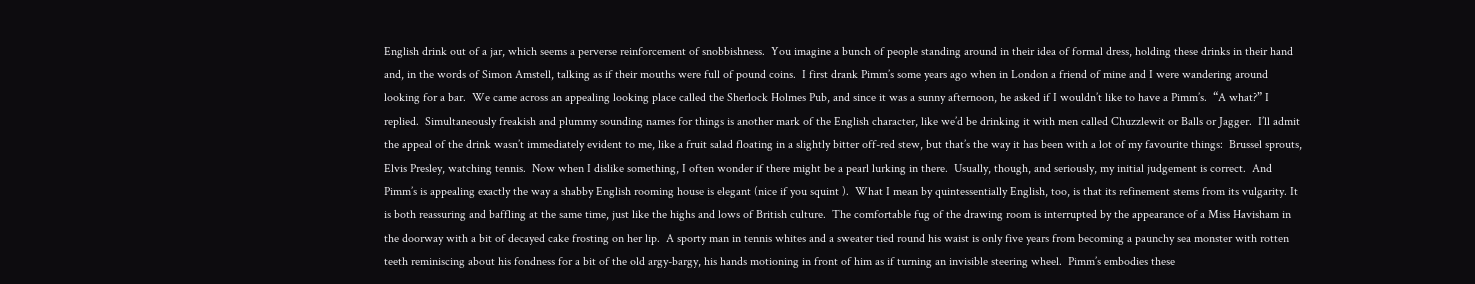English drink out of a jar, which seems a perverse reinforcement of snobbishness.  You imagine a bunch of people standing around in their idea of formal dress, holding these drinks in their hand and, in the words of Simon Amstell, talking as if their mouths were full of pound coins.  I first drank Pimm’s some years ago when in London a friend of mine and I were wandering around looking for a bar.  We came across an appealing looking place called the Sherlock Holmes Pub, and since it was a sunny afternoon, he asked if I wouldn’t like to have a Pimm’s.  “A what?” I replied.  Simultaneously freakish and plummy sounding names for things is another mark of the English character, like we’d be drinking it with men called Chuzzlewit or Balls or Jagger.  I’ll admit the appeal of the drink wasn’t immediately evident to me, like a fruit salad floating in a slightly bitter off-red stew, but that’s the way it has been with a lot of my favourite things:  Brussel sprouts, Elvis Presley, watching tennis.  Now when I dislike something, I often wonder if there might be a pearl lurking in there.  Usually, though, and seriously, my initial judgement is correct.  And Pimm’s is appealing exactly the way a shabby English rooming house is elegant (nice if you squint ).  What I mean by quintessentially English, too, is that its refinement stems from its vulgarity. It is both reassuring and baffling at the same time, just like the highs and lows of British culture.  The comfortable fug of the drawing room is interrupted by the appearance of a Miss Havisham in the doorway with a bit of decayed cake frosting on her lip.  A sporty man in tennis whites and a sweater tied round his waist is only five years from becoming a paunchy sea monster with rotten teeth reminiscing about his fondness for a bit of the old argy-bargy, his hands motioning in front of him as if turning an invisible steering wheel.  Pimm’s embodies these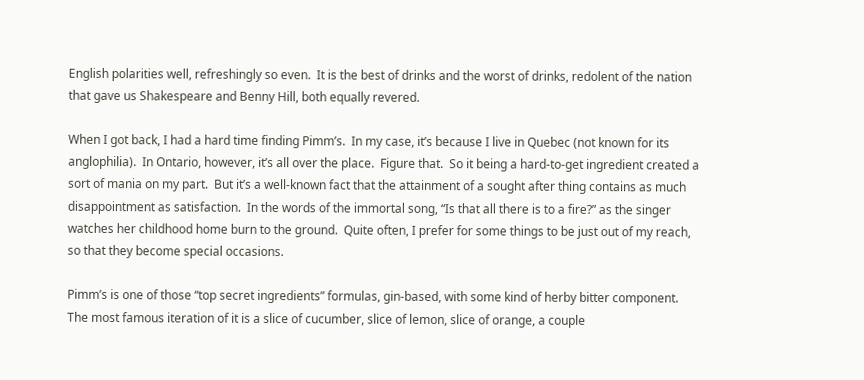English polarities well, refreshingly so even.  It is the best of drinks and the worst of drinks, redolent of the nation that gave us Shakespeare and Benny Hill, both equally revered.

When I got back, I had a hard time finding Pimm’s.  In my case, it’s because I live in Quebec (not known for its anglophilia).  In Ontario, however, it’s all over the place.  Figure that.  So it being a hard-to-get ingredient created a sort of mania on my part.  But it’s a well-known fact that the attainment of a sought after thing contains as much disappointment as satisfaction.  In the words of the immortal song, “Is that all there is to a fire?” as the singer watches her childhood home burn to the ground.  Quite often, I prefer for some things to be just out of my reach, so that they become special occasions.

Pimm’s is one of those “top secret ingredients” formulas, gin-based, with some kind of herby bitter component.  The most famous iteration of it is a slice of cucumber, slice of lemon, slice of orange, a couple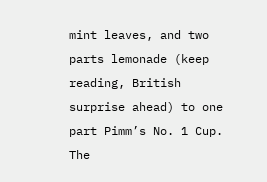mint leaves, and two parts lemonade (keep reading, British surprise ahead) to one part Pimm’s No. 1 Cup.  The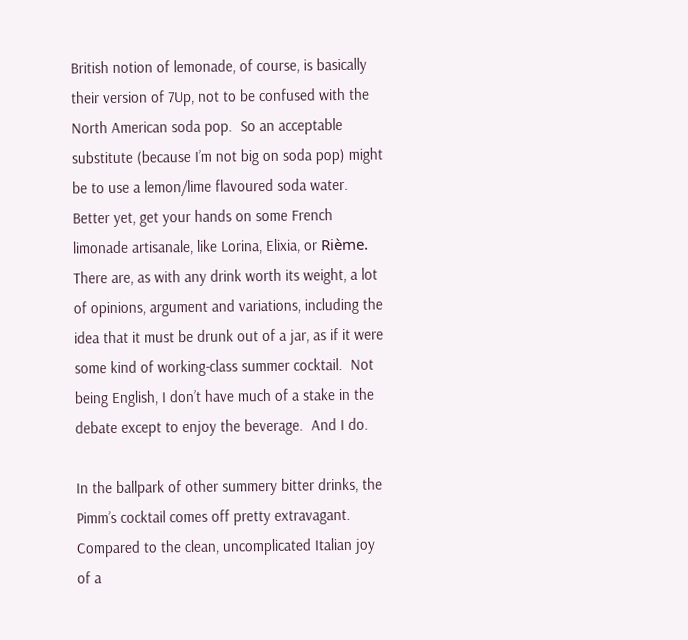British notion of lemonade, of course, is basically their version of 7Up, not to be confused with the North American soda pop.  So an acceptable substitute (because I’m not big on soda pop) might be to use a lemon/lime flavoured soda water.  Better yet, get your hands on some French limonade artisanale, like Lorina, Elixia, or Rième.  There are, as with any drink worth its weight, a lot of opinions, argument and variations, including the idea that it must be drunk out of a jar, as if it were some kind of working-class summer cocktail.  Not being English, I don’t have much of a stake in the debate except to enjoy the beverage.  And I do.

In the ballpark of other summery bitter drinks, the Pimm’s cocktail comes off pretty extravagant. Compared to the clean, uncomplicated Italian joy of a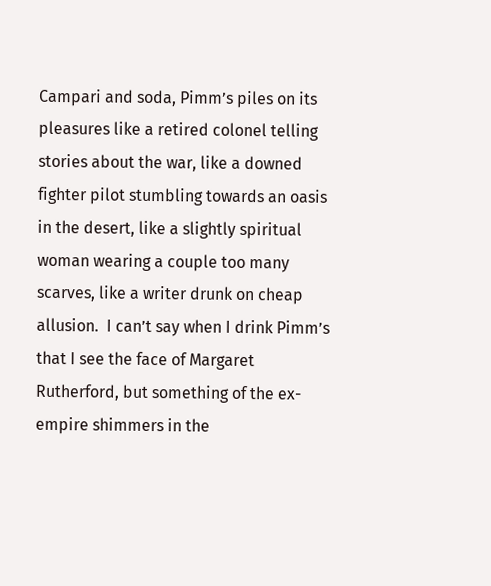Campari and soda, Pimm’s piles on its pleasures like a retired colonel telling stories about the war, like a downed fighter pilot stumbling towards an oasis in the desert, like a slightly spiritual woman wearing a couple too many scarves, like a writer drunk on cheap allusion.  I can’t say when I drink Pimm’s that I see the face of Margaret Rutherford, but something of the ex-empire shimmers in the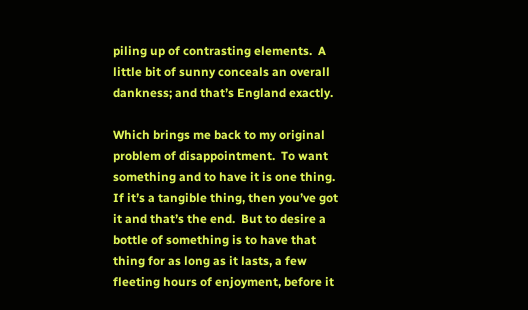piling up of contrasting elements.  A little bit of sunny conceals an overall dankness; and that’s England exactly.

Which brings me back to my original problem of disappointment.  To want something and to have it is one thing.  If it’s a tangible thing, then you’ve got it and that’s the end.  But to desire a bottle of something is to have that thing for as long as it lasts, a few fleeting hours of enjoyment, before it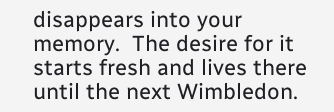disappears into your memory.  The desire for it starts fresh and lives there until the next Wimbledon.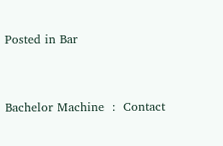Posted in Bar


Bachelor Machine  :  Contact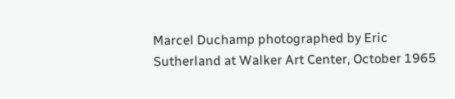Marcel Duchamp photographed by Eric Sutherland at Walker Art Center, October 1965